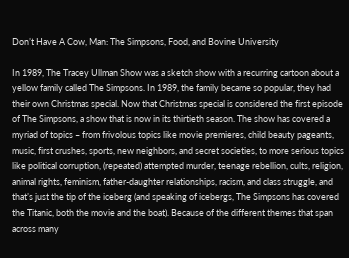Don’t Have A Cow, Man: The Simpsons, Food, and Bovine University

In 1989, The Tracey Ullman Show was a sketch show with a recurring cartoon about a yellow family called The Simpsons. In 1989, the family became so popular, they had their own Christmas special. Now that Christmas special is considered the first episode of The Simpsons, a show that is now in its thirtieth season. The show has covered a myriad of topics – from frivolous topics like movie premieres, child beauty pageants, music, first crushes, sports, new neighbors, and secret societies, to more serious topics like political corruption, (repeated) attempted murder, teenage rebellion, cults, religion, animal rights, feminism, father-daughter relationships, racism, and class struggle, and that’s just the tip of the iceberg (and speaking of icebergs, The Simpsons has covered the Titanic, both the movie and the boat). Because of the different themes that span across many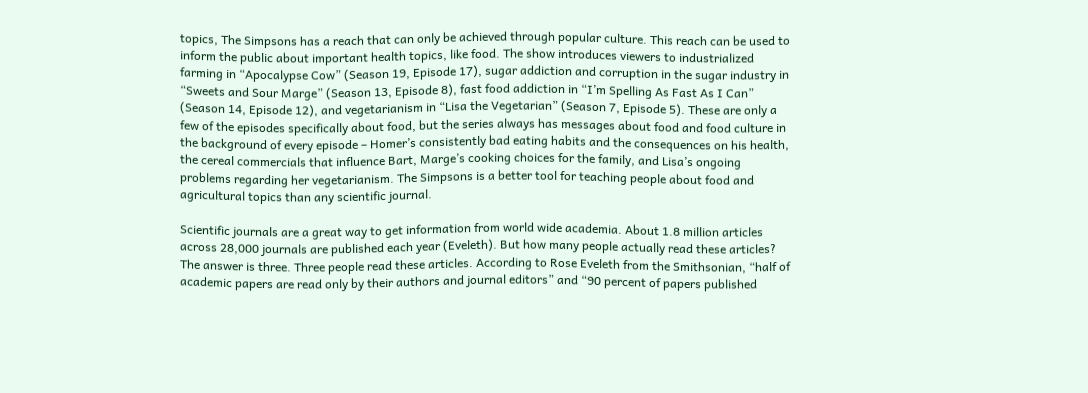topics, The Simpsons has a reach that can only be achieved through popular culture. This reach can be used to inform the public about important health topics, like food. The show introduces viewers to industrialized farming in “Apocalypse Cow” (Season 19, Episode 17), sugar addiction and corruption in the sugar industry in “Sweets and Sour Marge” (Season 13, Episode 8), fast food addiction in “I’m Spelling As Fast As I Can” (Season 14, Episode 12), and vegetarianism in “Lisa the Vegetarian” (Season 7, Episode 5). These are only a few of the episodes specifically about food, but the series always has messages about food and food culture in the background of every episode – Homer’s consistently bad eating habits and the consequences on his health, the cereal commercials that influence Bart, Marge’s cooking choices for the family, and Lisa’s ongoing problems regarding her vegetarianism. The Simpsons is a better tool for teaching people about food and agricultural topics than any scientific journal.

Scientific journals are a great way to get information from world wide academia. About 1.8 million articles across 28,000 journals are published each year (Eveleth). But how many people actually read these articles? The answer is three. Three people read these articles. According to Rose Eveleth from the Smithsonian, “half of academic papers are read only by their authors and journal editors” and “90 percent of papers published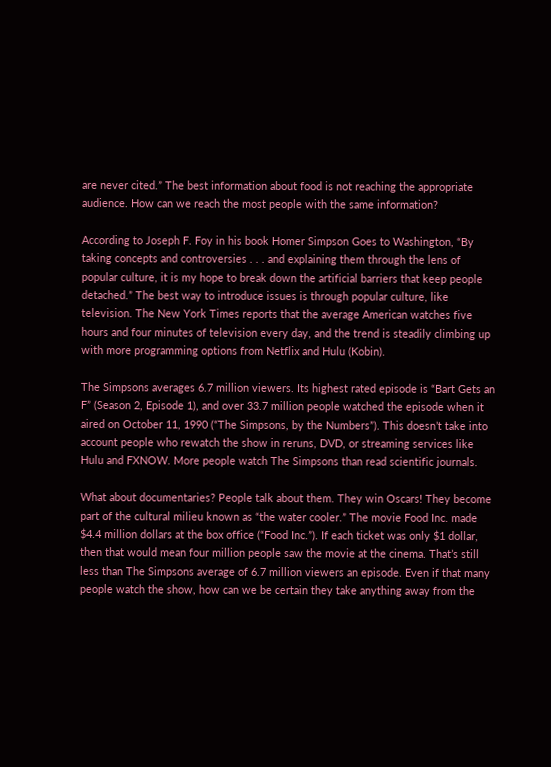are never cited.” The best information about food is not reaching the appropriate audience. How can we reach the most people with the same information?

According to Joseph F. Foy in his book Homer Simpson Goes to Washington, “By taking concepts and controversies . . . and explaining them through the lens of popular culture, it is my hope to break down the artificial barriers that keep people detached.” The best way to introduce issues is through popular culture, like television. The New York Times reports that the average American watches five hours and four minutes of television every day, and the trend is steadily climbing up with more programming options from Netflix and Hulu (Kobin).

The Simpsons averages 6.7 million viewers. Its highest rated episode is “Bart Gets an F” (Season 2, Episode 1), and over 33.7 million people watched the episode when it aired on October 11, 1990 (“The Simpsons, by the Numbers”). This doesn’t take into account people who rewatch the show in reruns, DVD, or streaming services like Hulu and FXNOW. More people watch The Simpsons than read scientific journals.

What about documentaries? People talk about them. They win Oscars! They become part of the cultural milieu known as “the water cooler.” The movie Food Inc. made $4.4 million dollars at the box office (“Food Inc.”). If each ticket was only $1 dollar, then that would mean four million people saw the movie at the cinema. That’s still less than The Simpsons average of 6.7 million viewers an episode. Even if that many people watch the show, how can we be certain they take anything away from the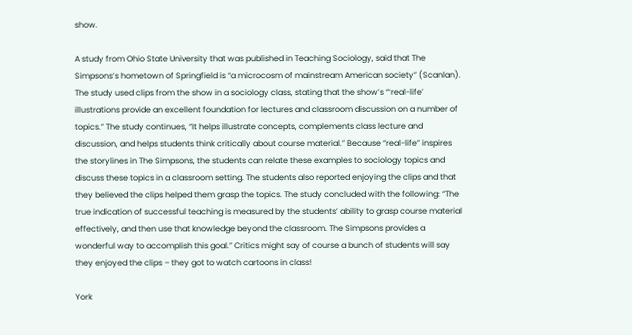show.

A study from Ohio State University that was published in Teaching Sociology, said that The Simpsons’s hometown of Springfield is “a microcosm of mainstream American society” (Scanlan). The study used clips from the show in a sociology class, stating that the show’s “‘real-life’ illustrations provide an excellent foundation for lectures and classroom discussion on a number of topics.” The study continues, “It helps illustrate concepts, complements class lecture and discussion, and helps students think critically about course material.” Because “real-life” inspires the storylines in The Simpsons, the students can relate these examples to sociology topics and discuss these topics in a classroom setting. The students also reported enjoying the clips and that they believed the clips helped them grasp the topics. The study concluded with the following: “The true indication of successful teaching is measured by the students’ ability to grasp course material effectively, and then use that knowledge beyond the classroom. The Simpsons provides a wonderful way to accomplish this goal.” Critics might say of course a bunch of students will say they enjoyed the clips – they got to watch cartoons in class!

York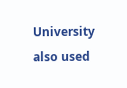University also used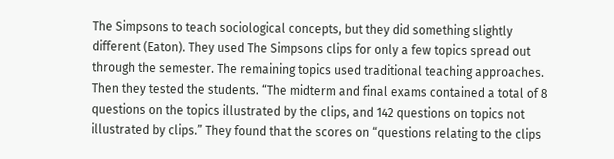The Simpsons to teach sociological concepts, but they did something slightly different (Eaton). They used The Simpsons clips for only a few topics spread out through the semester. The remaining topics used traditional teaching approaches. Then they tested the students. “The midterm and final exams contained a total of 8 questions on the topics illustrated by the clips, and 142 questions on topics not illustrated by clips.” They found that the scores on “questions relating to the clips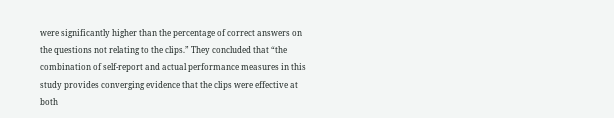were significantly higher than the percentage of correct answers on the questions not relating to the clips.” They concluded that “the combination of self-report and actual performance measures in this study provides converging evidence that the clips were effective at both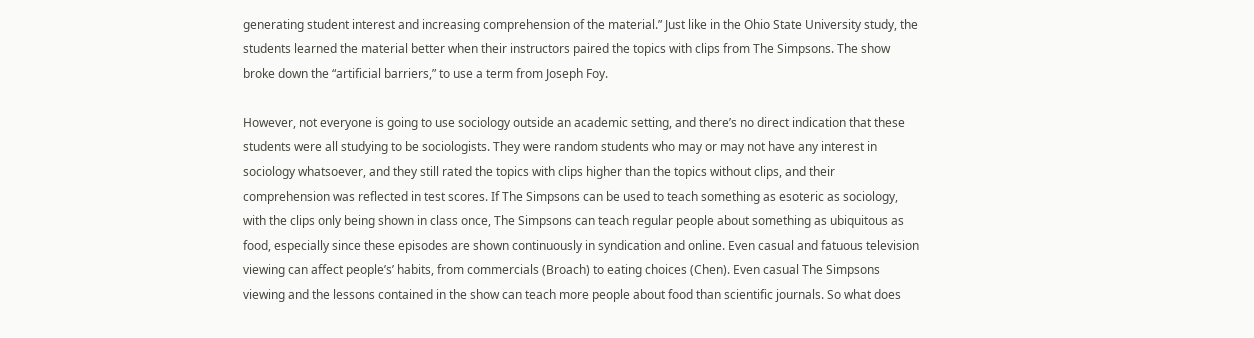generating student interest and increasing comprehension of the material.” Just like in the Ohio State University study, the students learned the material better when their instructors paired the topics with clips from The Simpsons. The show broke down the “artificial barriers,” to use a term from Joseph Foy.

However, not everyone is going to use sociology outside an academic setting, and there’s no direct indication that these students were all studying to be sociologists. They were random students who may or may not have any interest in sociology whatsoever, and they still rated the topics with clips higher than the topics without clips, and their comprehension was reflected in test scores. If The Simpsons can be used to teach something as esoteric as sociology, with the clips only being shown in class once, The Simpsons can teach regular people about something as ubiquitous as food, especially since these episodes are shown continuously in syndication and online. Even casual and fatuous television viewing can affect people’s’ habits, from commercials (Broach) to eating choices (Chen). Even casual The Simpsons viewing and the lessons contained in the show can teach more people about food than scientific journals. So what does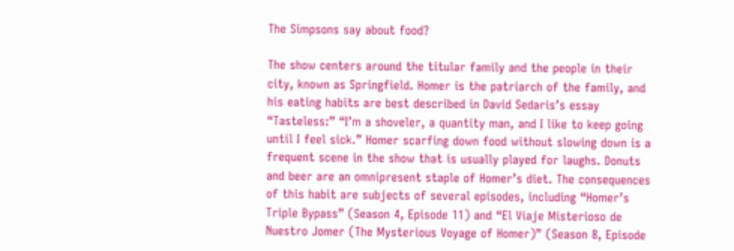The Simpsons say about food?

The show centers around the titular family and the people in their city, known as Springfield. Homer is the patriarch of the family, and his eating habits are best described in David Sedaris’s essay “Tasteless:” “I’m a shoveler, a quantity man, and I like to keep going until I feel sick.” Homer scarfing down food without slowing down is a frequent scene in the show that is usually played for laughs. Donuts and beer are an omnipresent staple of Homer’s diet. The consequences of this habit are subjects of several episodes, including “Homer’s Triple Bypass” (Season 4, Episode 11) and “El Viaje Misterioso de Nuestro Jomer (The Mysterious Voyage of Homer)” (Season 8, Episode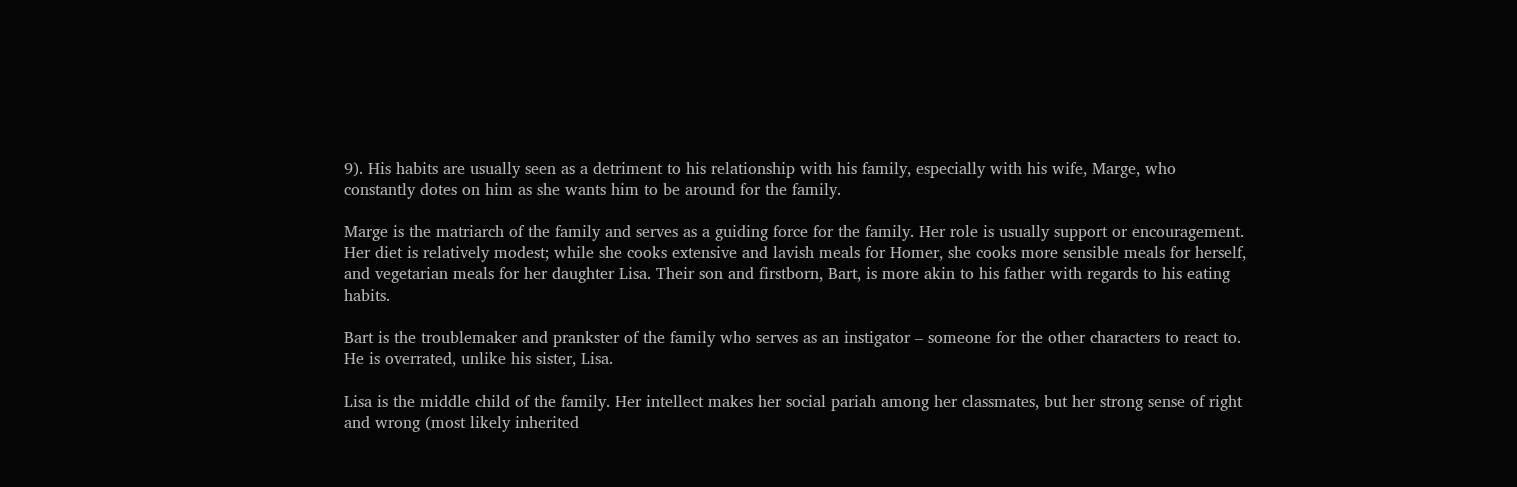9). His habits are usually seen as a detriment to his relationship with his family, especially with his wife, Marge, who constantly dotes on him as she wants him to be around for the family.

Marge is the matriarch of the family and serves as a guiding force for the family. Her role is usually support or encouragement. Her diet is relatively modest; while she cooks extensive and lavish meals for Homer, she cooks more sensible meals for herself, and vegetarian meals for her daughter Lisa. Their son and firstborn, Bart, is more akin to his father with regards to his eating habits.

Bart is the troublemaker and prankster of the family who serves as an instigator – someone for the other characters to react to. He is overrated, unlike his sister, Lisa.

Lisa is the middle child of the family. Her intellect makes her social pariah among her classmates, but her strong sense of right and wrong (most likely inherited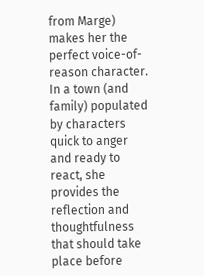from Marge) makes her the perfect voice-of-reason character. In a town (and family) populated by characters quick to anger and ready to react, she provides the reflection and thoughtfulness that should take place before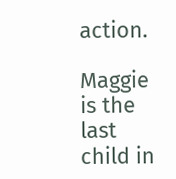action.

Maggie is the last child in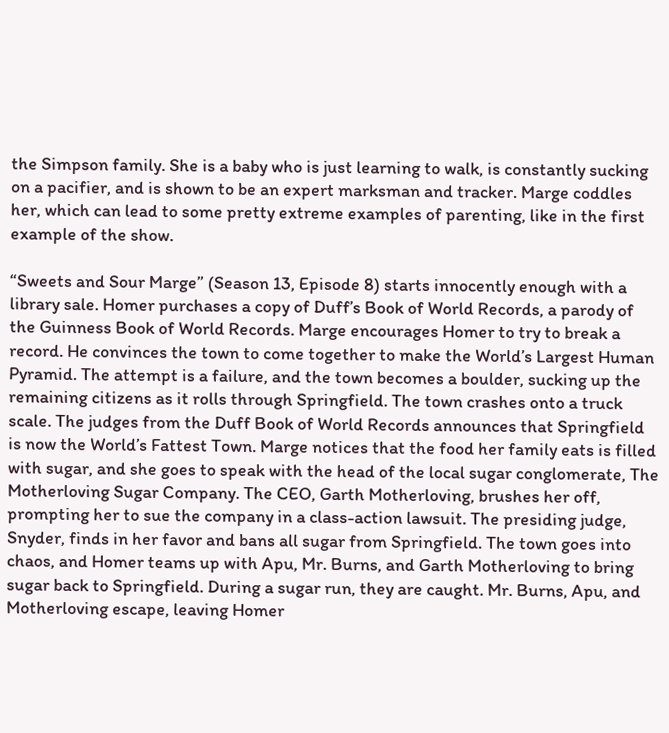the Simpson family. She is a baby who is just learning to walk, is constantly sucking on a pacifier, and is shown to be an expert marksman and tracker. Marge coddles her, which can lead to some pretty extreme examples of parenting, like in the first example of the show.

“Sweets and Sour Marge” (Season 13, Episode 8) starts innocently enough with a library sale. Homer purchases a copy of Duff’s Book of World Records, a parody of the Guinness Book of World Records. Marge encourages Homer to try to break a record. He convinces the town to come together to make the World’s Largest Human Pyramid. The attempt is a failure, and the town becomes a boulder, sucking up the remaining citizens as it rolls through Springfield. The town crashes onto a truck scale. The judges from the Duff Book of World Records announces that Springfield is now the World’s Fattest Town. Marge notices that the food her family eats is filled with sugar, and she goes to speak with the head of the local sugar conglomerate, The Motherloving Sugar Company. The CEO, Garth Motherloving, brushes her off, prompting her to sue the company in a class-action lawsuit. The presiding judge, Snyder, finds in her favor and bans all sugar from Springfield. The town goes into chaos, and Homer teams up with Apu, Mr. Burns, and Garth Motherloving to bring sugar back to Springfield. During a sugar run, they are caught. Mr. Burns, Apu, and Motherloving escape, leaving Homer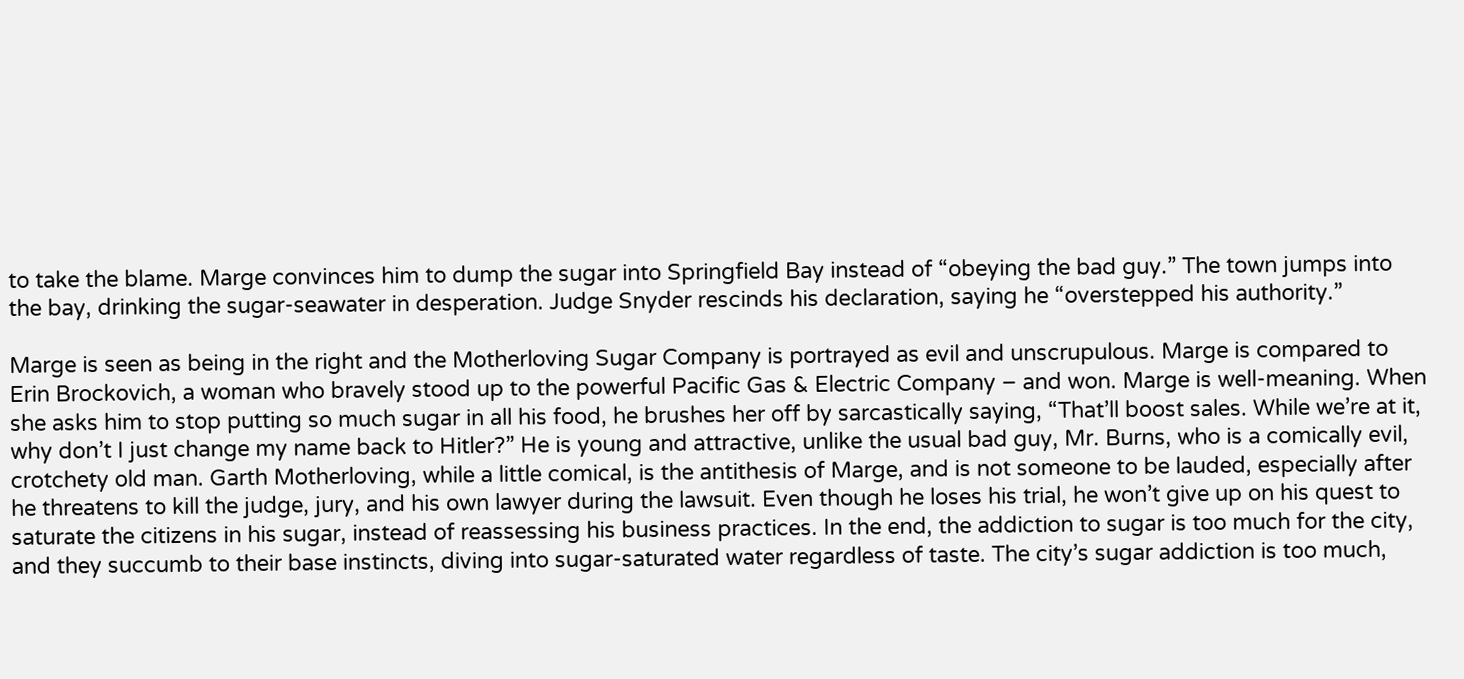to take the blame. Marge convinces him to dump the sugar into Springfield Bay instead of “obeying the bad guy.” The town jumps into the bay, drinking the sugar-seawater in desperation. Judge Snyder rescinds his declaration, saying he “overstepped his authority.”

Marge is seen as being in the right and the Motherloving Sugar Company is portrayed as evil and unscrupulous. Marge is compared to Erin Brockovich, a woman who bravely stood up to the powerful Pacific Gas & Electric Company – and won. Marge is well-meaning. When she asks him to stop putting so much sugar in all his food, he brushes her off by sarcastically saying, “That’ll boost sales. While we’re at it, why don’t I just change my name back to Hitler?” He is young and attractive, unlike the usual bad guy, Mr. Burns, who is a comically evil, crotchety old man. Garth Motherloving, while a little comical, is the antithesis of Marge, and is not someone to be lauded, especially after he threatens to kill the judge, jury, and his own lawyer during the lawsuit. Even though he loses his trial, he won’t give up on his quest to saturate the citizens in his sugar, instead of reassessing his business practices. In the end, the addiction to sugar is too much for the city, and they succumb to their base instincts, diving into sugar-saturated water regardless of taste. The city’s sugar addiction is too much,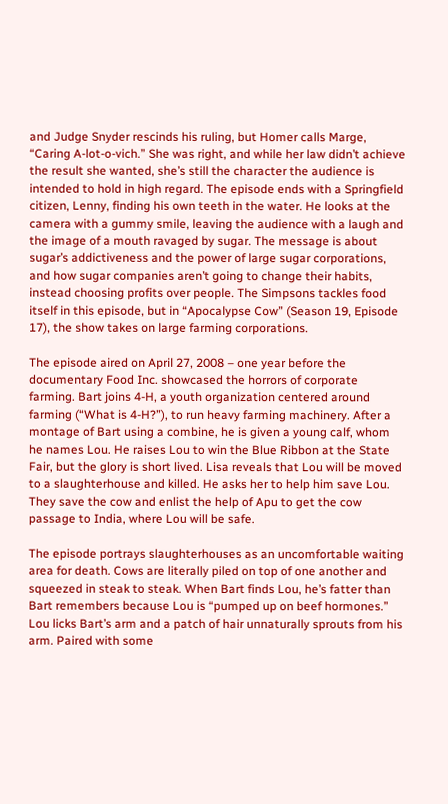and Judge Snyder rescinds his ruling, but Homer calls Marge, “Caring A-lot-o-vich.” She was right, and while her law didn’t achieve the result she wanted, she’s still the character the audience is intended to hold in high regard. The episode ends with a Springfield citizen, Lenny, finding his own teeth in the water. He looks at the camera with a gummy smile, leaving the audience with a laugh and the image of a mouth ravaged by sugar. The message is about sugar’s addictiveness and the power of large sugar corporations, and how sugar companies aren’t going to change their habits, instead choosing profits over people. The Simpsons tackles food itself in this episode, but in “Apocalypse Cow” (Season 19, Episode 17), the show takes on large farming corporations.

The episode aired on April 27, 2008 – one year before the documentary Food Inc. showcased the horrors of corporate farming. Bart joins 4-H, a youth organization centered around farming (“What is 4-H?”), to run heavy farming machinery. After a montage of Bart using a combine, he is given a young calf, whom he names Lou. He raises Lou to win the Blue Ribbon at the State Fair, but the glory is short lived. Lisa reveals that Lou will be moved to a slaughterhouse and killed. He asks her to help him save Lou. They save the cow and enlist the help of Apu to get the cow passage to India, where Lou will be safe.

The episode portrays slaughterhouses as an uncomfortable waiting area for death. Cows are literally piled on top of one another and squeezed in steak to steak. When Bart finds Lou, he’s fatter than Bart remembers because Lou is “pumped up on beef hormones.” Lou licks Bart’s arm and a patch of hair unnaturally sprouts from his arm. Paired with some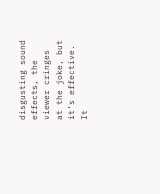disgusting sound effects, the viewer cringes at the joke, but it’s effective. It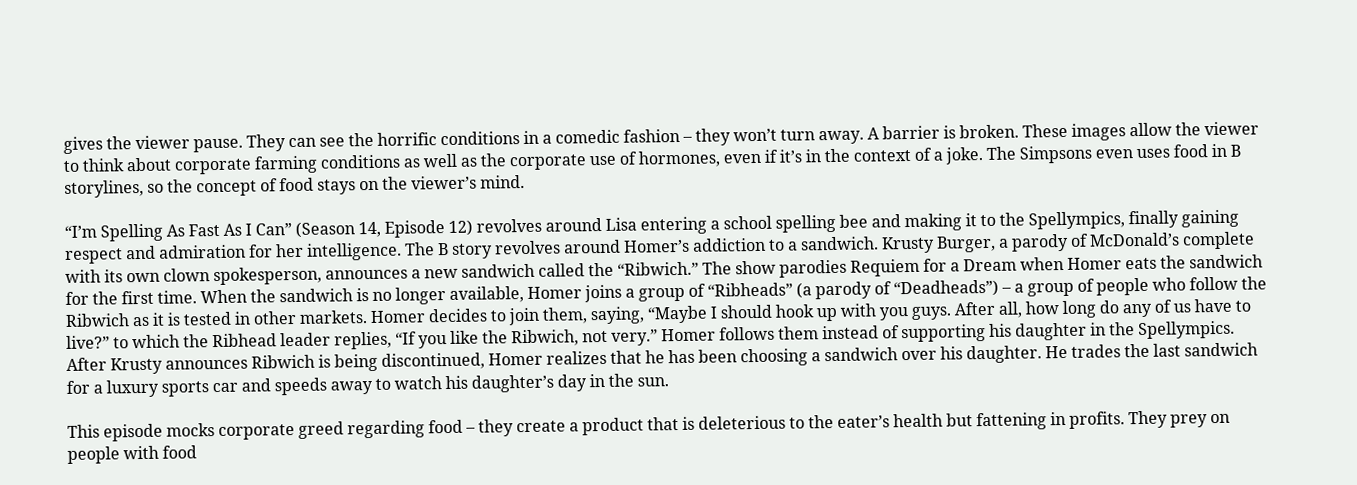gives the viewer pause. They can see the horrific conditions in a comedic fashion – they won’t turn away. A barrier is broken. These images allow the viewer to think about corporate farming conditions as well as the corporate use of hormones, even if it’s in the context of a joke. The Simpsons even uses food in B storylines, so the concept of food stays on the viewer’s mind.

“I’m Spelling As Fast As I Can” (Season 14, Episode 12) revolves around Lisa entering a school spelling bee and making it to the Spellympics, finally gaining respect and admiration for her intelligence. The B story revolves around Homer’s addiction to a sandwich. Krusty Burger, a parody of McDonald’s complete with its own clown spokesperson, announces a new sandwich called the “Ribwich.” The show parodies Requiem for a Dream when Homer eats the sandwich for the first time. When the sandwich is no longer available, Homer joins a group of “Ribheads” (a parody of “Deadheads”) – a group of people who follow the Ribwich as it is tested in other markets. Homer decides to join them, saying, “Maybe I should hook up with you guys. After all, how long do any of us have to live?” to which the Ribhead leader replies, “If you like the Ribwich, not very.” Homer follows them instead of supporting his daughter in the Spellympics. After Krusty announces Ribwich is being discontinued, Homer realizes that he has been choosing a sandwich over his daughter. He trades the last sandwich for a luxury sports car and speeds away to watch his daughter’s day in the sun.

This episode mocks corporate greed regarding food – they create a product that is deleterious to the eater’s health but fattening in profits. They prey on people with food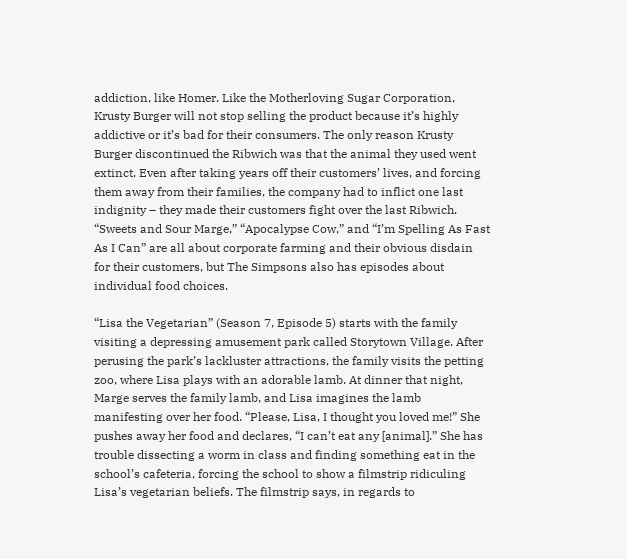addiction, like Homer. Like the Motherloving Sugar Corporation, Krusty Burger will not stop selling the product because it’s highly addictive or it’s bad for their consumers. The only reason Krusty Burger discontinued the Ribwich was that the animal they used went extinct. Even after taking years off their customers’ lives, and forcing them away from their families, the company had to inflict one last indignity – they made their customers fight over the last Ribwich. “Sweets and Sour Marge,” “Apocalypse Cow,” and “I’m Spelling As Fast As I Can” are all about corporate farming and their obvious disdain for their customers, but The Simpsons also has episodes about individual food choices.

“Lisa the Vegetarian” (Season 7, Episode 5) starts with the family visiting a depressing amusement park called Storytown Village. After perusing the park’s lackluster attractions, the family visits the petting zoo, where Lisa plays with an adorable lamb. At dinner that night, Marge serves the family lamb, and Lisa imagines the lamb manifesting over her food. “Please, Lisa, I thought you loved me!” She pushes away her food and declares, “I can’t eat any [animal].” She has trouble dissecting a worm in class and finding something eat in the school’s cafeteria, forcing the school to show a filmstrip ridiculing Lisa’s vegetarian beliefs. The filmstrip says, in regards to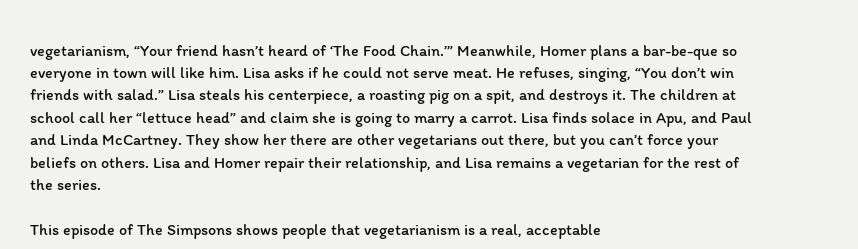vegetarianism, “Your friend hasn’t heard of ‘The Food Chain.’” Meanwhile, Homer plans a bar-be-que so everyone in town will like him. Lisa asks if he could not serve meat. He refuses, singing, “You don’t win friends with salad.” Lisa steals his centerpiece, a roasting pig on a spit, and destroys it. The children at school call her “lettuce head” and claim she is going to marry a carrot. Lisa finds solace in Apu, and Paul and Linda McCartney. They show her there are other vegetarians out there, but you can’t force your beliefs on others. Lisa and Homer repair their relationship, and Lisa remains a vegetarian for the rest of the series.

This episode of The Simpsons shows people that vegetarianism is a real, acceptable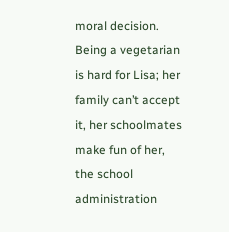moral decision. Being a vegetarian is hard for Lisa; her family can’t accept it, her schoolmates make fun of her, the school administration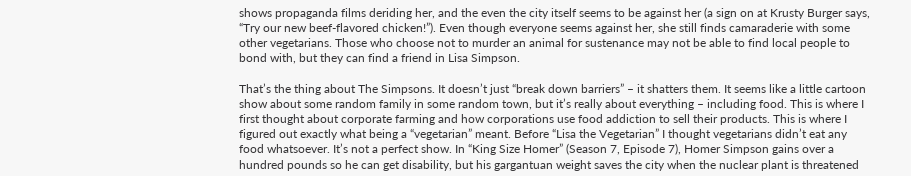shows propaganda films deriding her, and the even the city itself seems to be against her (a sign on at Krusty Burger says, “Try our new beef-flavored chicken!”). Even though everyone seems against her, she still finds camaraderie with some other vegetarians. Those who choose not to murder an animal for sustenance may not be able to find local people to bond with, but they can find a friend in Lisa Simpson.

That’s the thing about The Simpsons. It doesn’t just “break down barriers” – it shatters them. It seems like a little cartoon show about some random family in some random town, but it’s really about everything – including food. This is where I first thought about corporate farming and how corporations use food addiction to sell their products. This is where I figured out exactly what being a “vegetarian” meant. Before “Lisa the Vegetarian” I thought vegetarians didn’t eat any food whatsoever. It’s not a perfect show. In “King Size Homer” (Season 7, Episode 7), Homer Simpson gains over a hundred pounds so he can get disability, but his gargantuan weight saves the city when the nuclear plant is threatened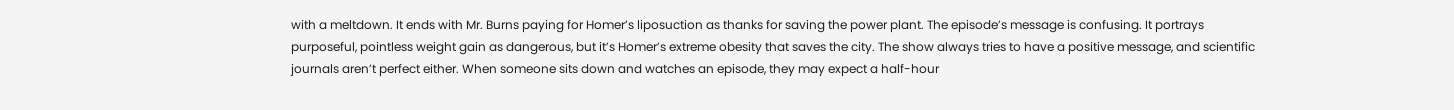with a meltdown. It ends with Mr. Burns paying for Homer’s liposuction as thanks for saving the power plant. The episode’s message is confusing. It portrays purposeful, pointless weight gain as dangerous, but it’s Homer’s extreme obesity that saves the city. The show always tries to have a positive message, and scientific journals aren’t perfect either. When someone sits down and watches an episode, they may expect a half-hour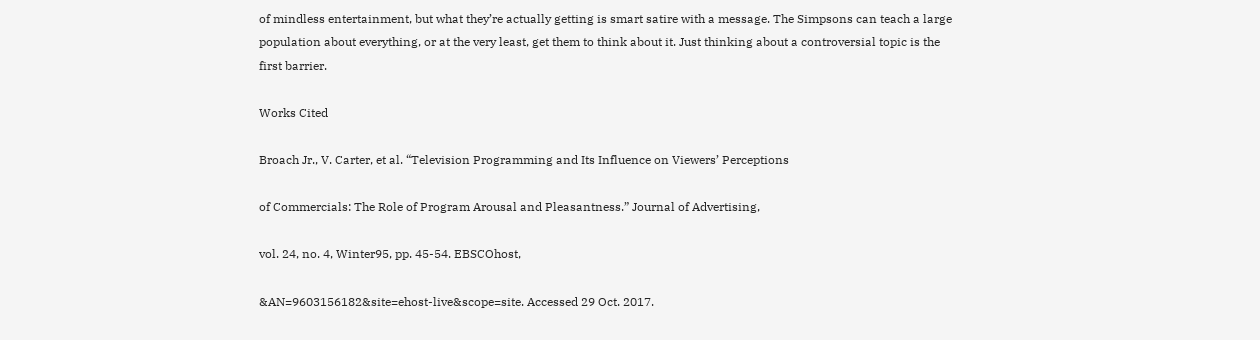of mindless entertainment, but what they’re actually getting is smart satire with a message. The Simpsons can teach a large population about everything, or at the very least, get them to think about it. Just thinking about a controversial topic is the first barrier.

Works Cited

Broach Jr., V. Carter, et al. “Television Programming and Its Influence on Viewers’ Perceptions

of Commercials: The Role of Program Arousal and Pleasantness.” Journal of Advertising,

vol. 24, no. 4, Winter95, pp. 45-54. EBSCOhost,

&AN=9603156182&site=ehost-live&scope=site. Accessed 29 Oct. 2017.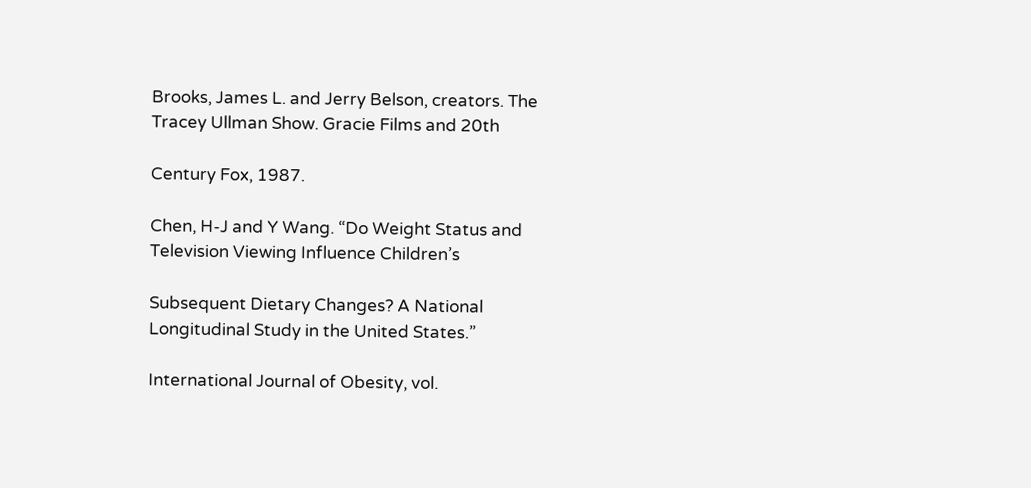Brooks, James L. and Jerry Belson, creators. The Tracey Ullman Show. Gracie Films and 20th

Century Fox, 1987.

Chen, H-J and Y Wang. “Do Weight Status and Television Viewing Influence Children’s

Subsequent Dietary Changes? A National Longitudinal Study in the United States.”

International Journal of Obesity, vol.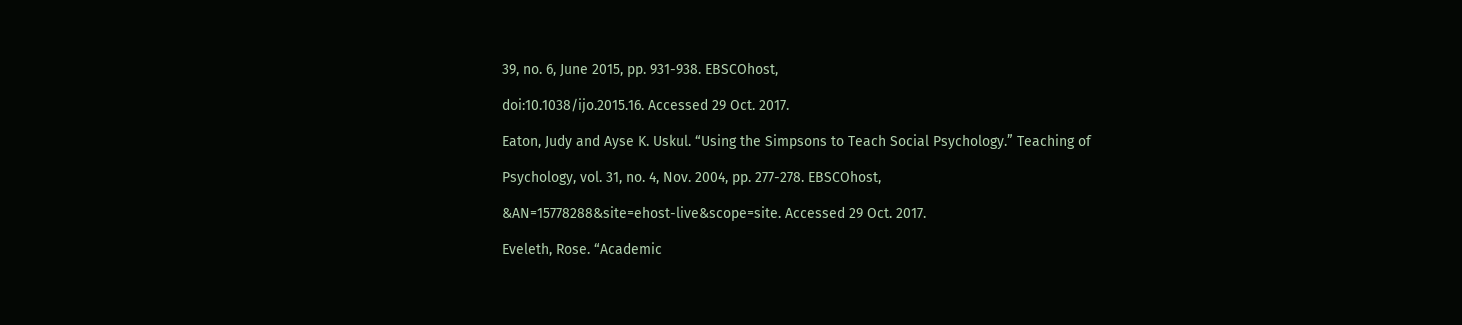39, no. 6, June 2015, pp. 931-938. EBSCOhost,

doi:10.1038/ijo.2015.16. Accessed 29 Oct. 2017.

Eaton, Judy and Ayse K. Uskul. “Using the Simpsons to Teach Social Psychology.” Teaching of

Psychology, vol. 31, no. 4, Nov. 2004, pp. 277-278. EBSCOhost,

&AN=15778288&site=ehost-live&scope=site. Accessed 29 Oct. 2017.

Eveleth, Rose. “Academic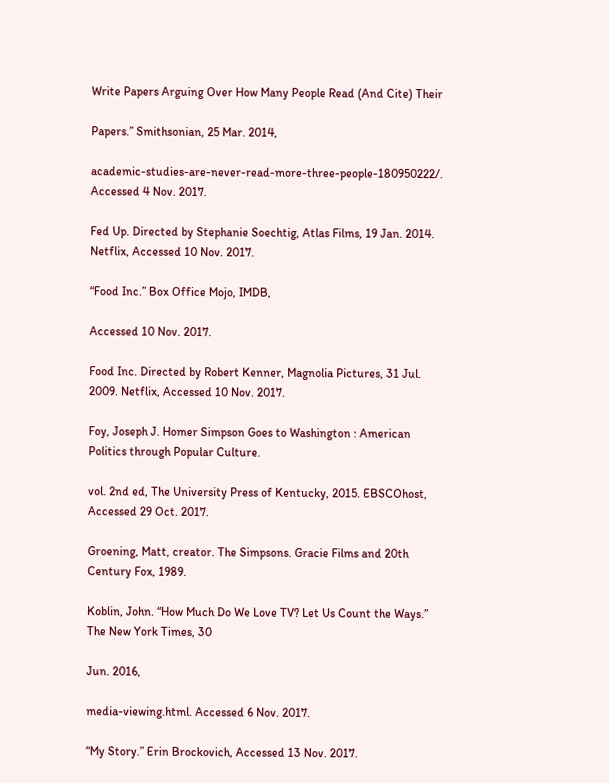Write Papers Arguing Over How Many People Read (And Cite) Their

Papers.” Smithsonian, 25 Mar. 2014,

academic-studies-are-never-read-more-three-people-180950222/. Accessed 4 Nov. 2017.

Fed Up. Directed by Stephanie Soechtig, Atlas Films, 19 Jan. 2014. Netflix, Accessed 10 Nov. 2017.

“Food Inc.” Box Office Mojo, IMDB,

Accessed 10 Nov. 2017.

Food Inc. Directed by Robert Kenner, Magnolia Pictures, 31 Jul. 2009. Netflix, Accessed 10 Nov. 2017.

Foy, Joseph J. Homer Simpson Goes to Washington : American Politics through Popular Culture.

vol. 2nd ed, The University Press of Kentucky, 2015. EBSCOhost, Accessed 29 Oct. 2017.

Groening, Matt, creator. The Simpsons. Gracie Films and 20th Century Fox, 1989.

Koblin, John. “How Much Do We Love TV? Let Us Count the Ways.” The New York Times, 30

Jun. 2016,

media-viewing.html. Accessed 6 Nov. 2017.

“My Story.” Erin Brockovich, Accessed 13 Nov. 2017.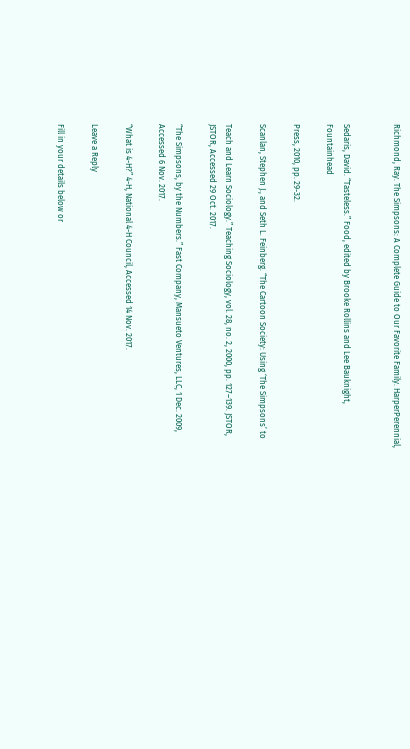Richmond, Ray. The Simpsons: A Complete Guide to Our Favorite Family. HarperPerennial,


Sedaris, David. “Tasteless.” Food, edited by Brooke Rollins and Lee Bauknight, Fountainhead

Press, 2010, pp. 29-32.

Scanlan, Stephen J., and Seth L. Feinberg. “The Cartoon Society: Using ‘The Simpsons’ to

Teach and Learn Sociology.” Teaching Sociology, vol. 28, no. 2, 2000, pp. 127–139. JSTOR, JSTOR, Accessed 29 Oct. 2017.

“The Simpsons, by the Numbers.” Fast Company, Mansueto Ventures, LLC, 1 Dec. 2009, Accessed 6 Nov. 2017.

“What is 4-H?” 4-H, National 4-H Council, Accessed 14 Nov. 2017.

Leave a Reply

Fill in your details below or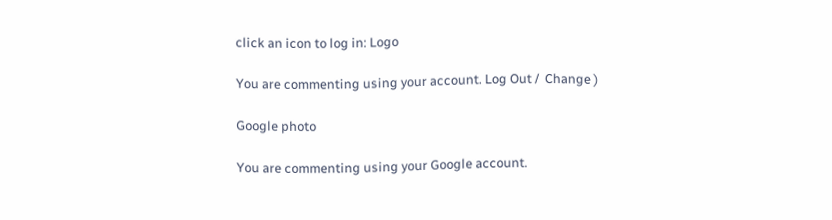click an icon to log in: Logo

You are commenting using your account. Log Out /  Change )

Google photo

You are commenting using your Google account.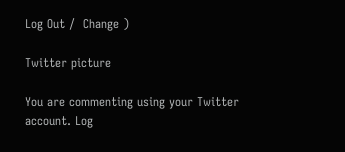Log Out /  Change )

Twitter picture

You are commenting using your Twitter account. Log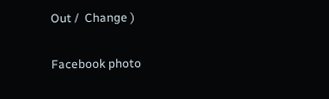Out /  Change )

Facebook photo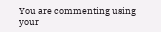You are commenting using your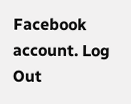Facebook account. Log Out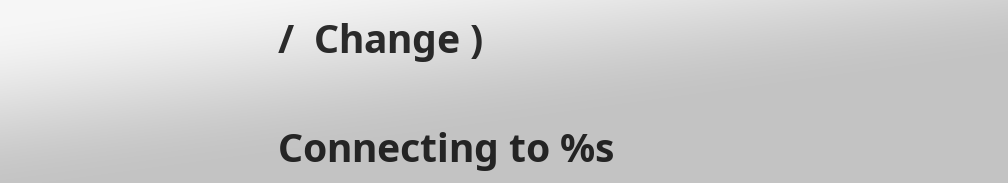/  Change )

Connecting to %s